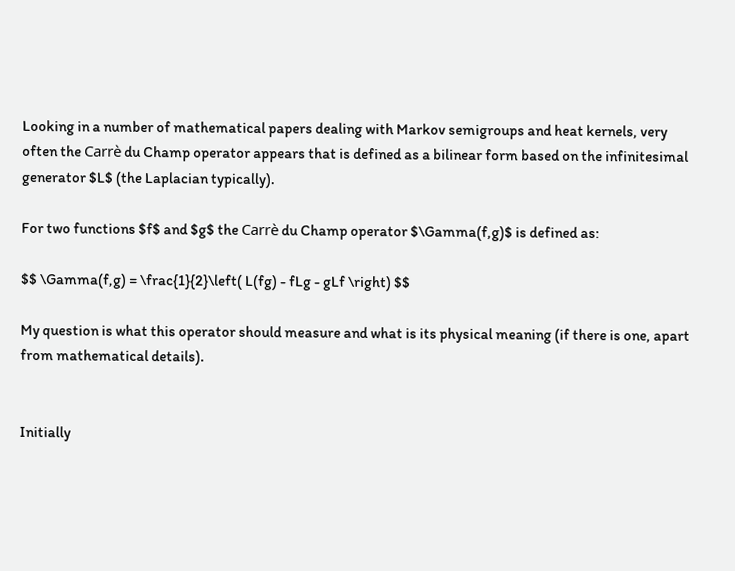Looking in a number of mathematical papers dealing with Markov semigroups and heat kernels, very often the Carrè du Champ operator appears that is defined as a bilinear form based on the infinitesimal generator $L$ (the Laplacian typically).

For two functions $f$ and $g$ the Carrè du Champ operator $\Gamma(f,g)$ is defined as:

$$ \Gamma(f,g) = \frac{1}{2}\left( L(fg) - fLg - gLf \right) $$

My question is what this operator should measure and what is its physical meaning (if there is one, apart from mathematical details).


Initially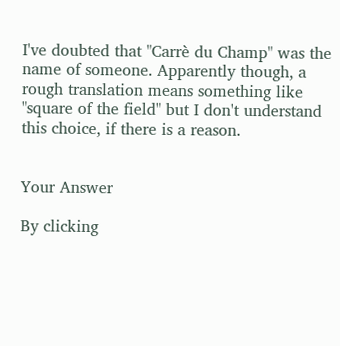I've doubted that "Carrè du Champ" was the name of someone. Apparently though, a rough translation means something like "square of the field" but I don't understand this choice, if there is a reason.


Your Answer

By clicking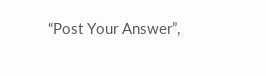“Post Your Answer”,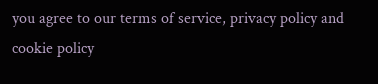you agree to our terms of service, privacy policy and cookie policy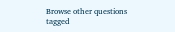Browse other questions tagged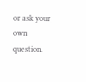or ask your own question.